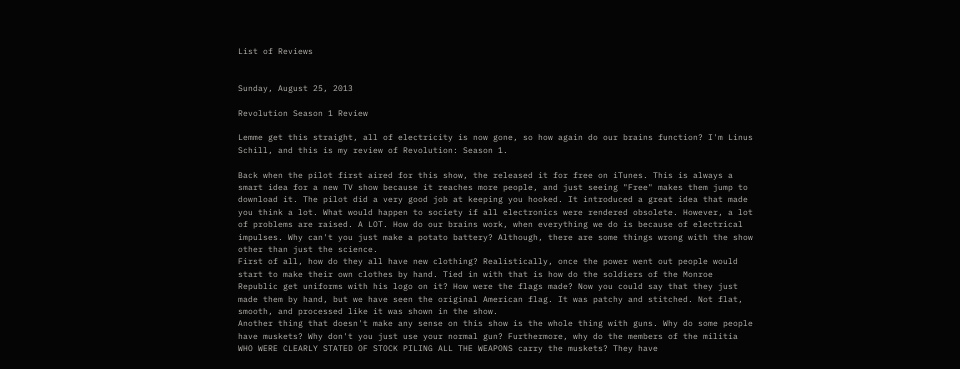List of Reviews


Sunday, August 25, 2013

Revolution Season 1 Review

Lemme get this straight, all of electricity is now gone, so how again do our brains function? I'm Linus Schill, and this is my review of Revolution: Season 1.

Back when the pilot first aired for this show, the released it for free on iTunes. This is always a smart idea for a new TV show because it reaches more people, and just seeing "Free" makes them jump to download it. The pilot did a very good job at keeping you hooked. It introduced a great idea that made you think a lot. What would happen to society if all electronics were rendered obsolete. However, a lot of problems are raised. A LOT. How do our brains work, when everything we do is because of electrical impulses. Why can't you just make a potato battery? Although, there are some things wrong with the show other than just the science.
First of all, how do they all have new clothing? Realistically, once the power went out people would start to make their own clothes by hand. Tied in with that is how do the soldiers of the Monroe Republic get uniforms with his logo on it? How were the flags made? Now you could say that they just made them by hand, but we have seen the original American flag. It was patchy and stitched. Not flat, smooth, and processed like it was shown in the show.
Another thing that doesn't make any sense on this show is the whole thing with guns. Why do some people have muskets? Why don't you just use your normal gun? Furthermore, why do the members of the militia WHO WERE CLEARLY STATED OF STOCK PILING ALL THE WEAPONS carry the muskets? They have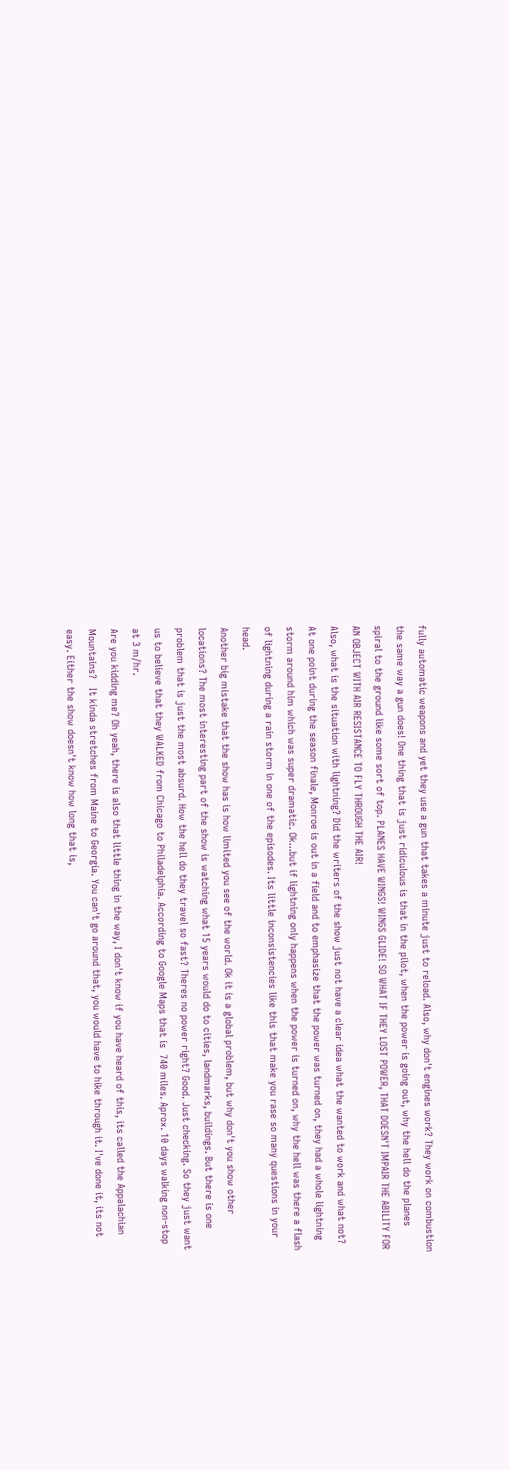fully automatic weapons and yet they use a gun that takes a minute just to reload. Also, why don't engines work? They work on combustion the same way a gun does! One thing that is just ridiculous is that in the pilot, when the power is going out, why the hell do the planes spiral to the ground like some sort of top. PLANES HAVE WINGS! WINGS GLIDE! SO WHAT IF THEY LOST POWER, THAT DOESN'T IMPAIR THE ABILITY FOR AN OBJECT WITH AIR RESISTANCE TO FLY THROUGH THE AIR!
Also, what is the situation with lightning? Did the writers of the show just not have a clear idea what the wanted to work and what not? At one point during the season finale, Monroe is out in a field and to emphasize that the power was turned on, they had a whole lightning storm around him which was super dramatic. Ok...but if lightning only happens when the power is turned on, why the hell was there a flash of lightning during a rain storm in one of the episodes. Its little inconsistencies like this that make you rase so many questions in your head.
Another big mistake that the show has is how limited you see of the world. Ok it is a global problem, but why don't you show other locations? The most interesting part of the show is watching what 15 years would do to cities, landmarks, buildings. But there is one problem that is just the most absurd. How the hell do they travel so fast? Theres no power right? Good. Just checking. So they just want us to believe that they WALKED from Chicago to Philadelphia. According to Google Maps that is  740 miles. Aprox. 10 days walking non-stop at 3 m/hr.
Are you kidding me? Oh yeah, there is also that little thing in the way, I don't know if you have heard of this, its called the Appalachian Mountains?   It kinda stretches from Maine to Georgia. You can't go around that, you would have to hike through it. I've done it, its not easy. Either the show doesn't know how long that is,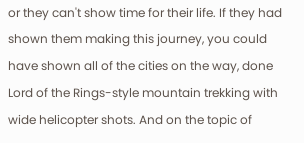or they can't show time for their life. If they had shown them making this journey, you could have shown all of the cities on the way, done Lord of the Rings-style mountain trekking with wide helicopter shots. And on the topic of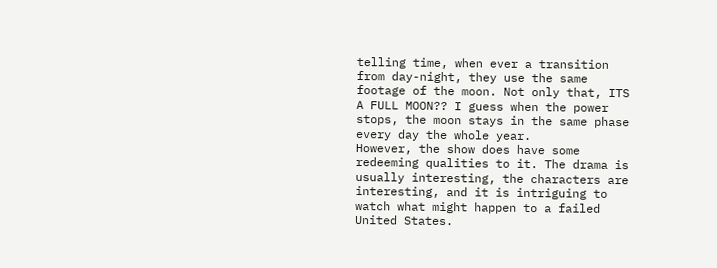telling time, when ever a transition from day-night, they use the same footage of the moon. Not only that, ITS A FULL MOON?? I guess when the power stops, the moon stays in the same phase every day the whole year.
However, the show does have some redeeming qualities to it. The drama is usually interesting, the characters are interesting, and it is intriguing to watch what might happen to a failed United States.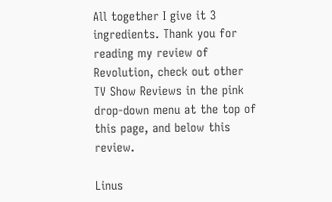All together I give it 3 ingredients. Thank you for reading my review of Revolution, check out other TV Show Reviews in the pink drop-down menu at the top of this page, and below this review.

Linus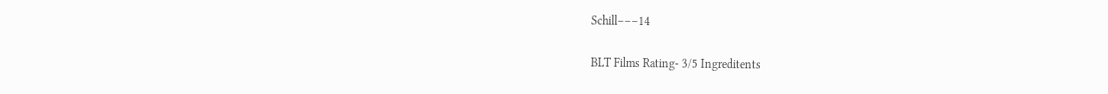Schill–––14

BLT Films Rating- 3/5 Ingreditents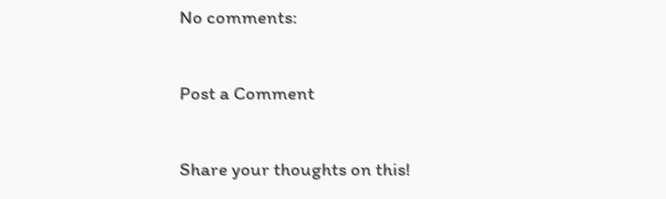No comments:

Post a Comment

Share your thoughts on this!